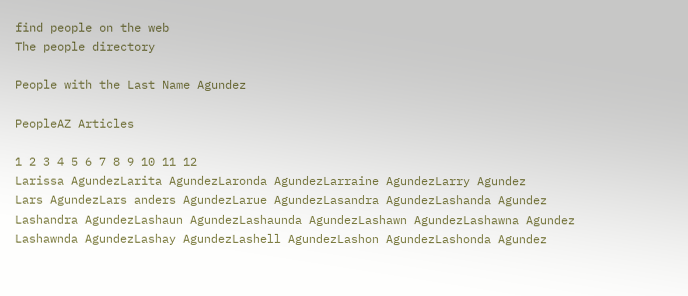find people on the web
The people directory

People with the Last Name Agundez

PeopleAZ Articles

1 2 3 4 5 6 7 8 9 10 11 12
Larissa AgundezLarita AgundezLaronda AgundezLarraine AgundezLarry Agundez
Lars AgundezLars anders AgundezLarue AgundezLasandra AgundezLashanda Agundez
Lashandra AgundezLashaun AgundezLashaunda AgundezLashawn AgundezLashawna Agundez
Lashawnda AgundezLashay AgundezLashell AgundezLashon AgundezLashonda Agundez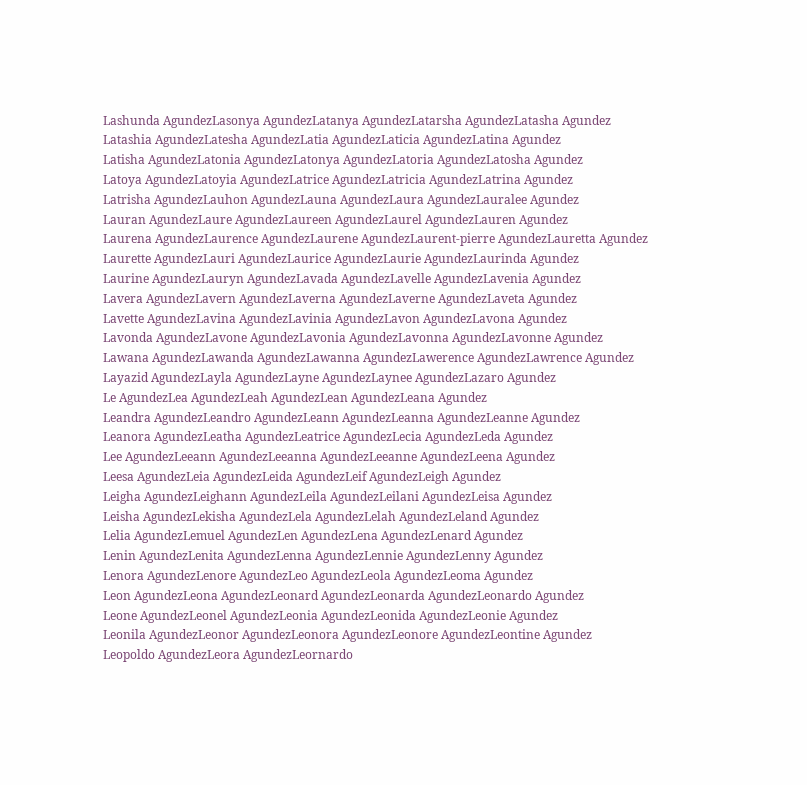Lashunda AgundezLasonya AgundezLatanya AgundezLatarsha AgundezLatasha Agundez
Latashia AgundezLatesha AgundezLatia AgundezLaticia AgundezLatina Agundez
Latisha AgundezLatonia AgundezLatonya AgundezLatoria AgundezLatosha Agundez
Latoya AgundezLatoyia AgundezLatrice AgundezLatricia AgundezLatrina Agundez
Latrisha AgundezLauhon AgundezLauna AgundezLaura AgundezLauralee Agundez
Lauran AgundezLaure AgundezLaureen AgundezLaurel AgundezLauren Agundez
Laurena AgundezLaurence AgundezLaurene AgundezLaurent-pierre AgundezLauretta Agundez
Laurette AgundezLauri AgundezLaurice AgundezLaurie AgundezLaurinda Agundez
Laurine AgundezLauryn AgundezLavada AgundezLavelle AgundezLavenia Agundez
Lavera AgundezLavern AgundezLaverna AgundezLaverne AgundezLaveta Agundez
Lavette AgundezLavina AgundezLavinia AgundezLavon AgundezLavona Agundez
Lavonda AgundezLavone AgundezLavonia AgundezLavonna AgundezLavonne Agundez
Lawana AgundezLawanda AgundezLawanna AgundezLawerence AgundezLawrence Agundez
Layazid AgundezLayla AgundezLayne AgundezLaynee AgundezLazaro Agundez
Le AgundezLea AgundezLeah AgundezLean AgundezLeana Agundez
Leandra AgundezLeandro AgundezLeann AgundezLeanna AgundezLeanne Agundez
Leanora AgundezLeatha AgundezLeatrice AgundezLecia AgundezLeda Agundez
Lee AgundezLeeann AgundezLeeanna AgundezLeeanne AgundezLeena Agundez
Leesa AgundezLeia AgundezLeida AgundezLeif AgundezLeigh Agundez
Leigha AgundezLeighann AgundezLeila AgundezLeilani AgundezLeisa Agundez
Leisha AgundezLekisha AgundezLela AgundezLelah AgundezLeland Agundez
Lelia AgundezLemuel AgundezLen AgundezLena AgundezLenard Agundez
Lenin AgundezLenita AgundezLenna AgundezLennie AgundezLenny Agundez
Lenora AgundezLenore AgundezLeo AgundezLeola AgundezLeoma Agundez
Leon AgundezLeona AgundezLeonard AgundezLeonarda AgundezLeonardo Agundez
Leone AgundezLeonel AgundezLeonia AgundezLeonida AgundezLeonie Agundez
Leonila AgundezLeonor AgundezLeonora AgundezLeonore AgundezLeontine Agundez
Leopoldo AgundezLeora AgundezLeornardo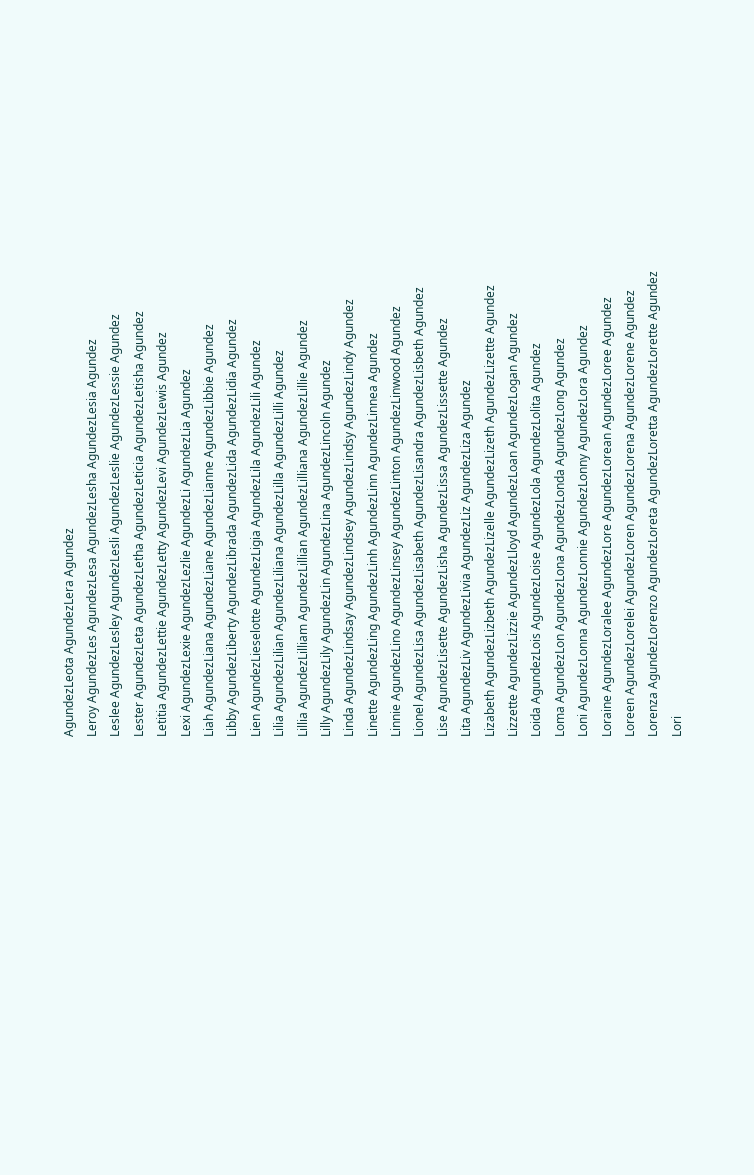AgundezLeota AgundezLera Agundez
Leroy AgundezLes AgundezLesa AgundezLesha AgundezLesia Agundez
Leslee AgundezLesley AgundezLesli AgundezLeslie AgundezLessie Agundez
Lester AgundezLeta AgundezLetha AgundezLeticia AgundezLetisha Agundez
Letitia AgundezLettie AgundezLetty AgundezLevi AgundezLewis Agundez
Lexi AgundezLexie AgundezLezlie AgundezLi AgundezLia Agundez
Liah AgundezLiana AgundezLiane AgundezLianne AgundezLibbie Agundez
Libby AgundezLiberty AgundezLibrada AgundezLida AgundezLidia Agundez
Lien AgundezLieselotte AgundezLigia AgundezLila AgundezLili Agundez
Lilia AgundezLilian AgundezLiliana AgundezLilla AgundezLilli Agundez
Lillia AgundezLilliam AgundezLillian AgundezLilliana AgundezLillie Agundez
Lilly AgundezLily AgundezLin AgundezLina AgundezLincoln Agundez
Linda AgundezLindsay AgundezLindsey AgundezLindsy AgundezLindy Agundez
Linette AgundezLing AgundezLinh AgundezLinn AgundezLinnea Agundez
Linnie AgundezLino AgundezLinsey AgundezLinton AgundezLinwood Agundez
Lionel AgundezLisa AgundezLisabeth AgundezLisandra AgundezLisbeth Agundez
Lise AgundezLisette AgundezLisha AgundezLissa AgundezLissette Agundez
Lita AgundezLiv AgundezLivia AgundezLiz AgundezLiza Agundez
Lizabeth AgundezLizbeth AgundezLizelle AgundezLizeth AgundezLizette Agundez
Lizzette AgundezLizzie AgundezLloyd AgundezLoan AgundezLogan Agundez
Loida AgundezLois AgundezLoise AgundezLola AgundezLolita Agundez
Loma AgundezLon AgundezLona AgundezLonda AgundezLong Agundez
Loni AgundezLonna AgundezLonnie AgundezLonny AgundezLora Agundez
Loraine AgundezLoralee AgundezLore AgundezLorean AgundezLoree Agundez
Loreen AgundezLorelei AgundezLoren AgundezLorena AgundezLorene Agundez
Lorenza AgundezLorenzo AgundezLoreta AgundezLoretta AgundezLorette Agundez
Lori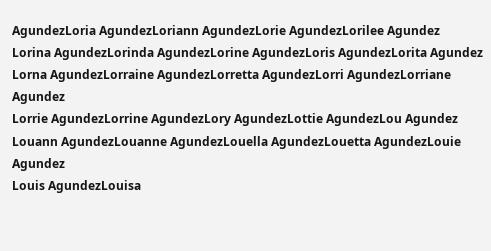AgundezLoria AgundezLoriann AgundezLorie AgundezLorilee Agundez
Lorina AgundezLorinda AgundezLorine AgundezLoris AgundezLorita Agundez
Lorna AgundezLorraine AgundezLorretta AgundezLorri AgundezLorriane Agundez
Lorrie AgundezLorrine AgundezLory AgundezLottie AgundezLou Agundez
Louann AgundezLouanne AgundezLouella AgundezLouetta AgundezLouie Agundez
Louis AgundezLouisa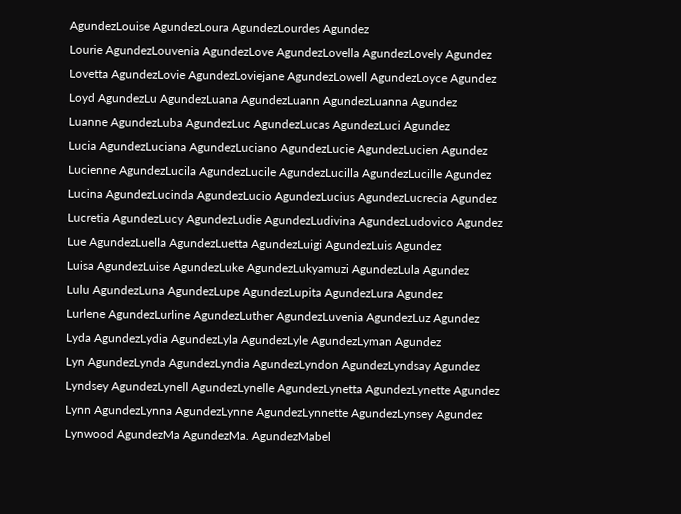AgundezLouise AgundezLoura AgundezLourdes Agundez
Lourie AgundezLouvenia AgundezLove AgundezLovella AgundezLovely Agundez
Lovetta AgundezLovie AgundezLoviejane AgundezLowell AgundezLoyce Agundez
Loyd AgundezLu AgundezLuana AgundezLuann AgundezLuanna Agundez
Luanne AgundezLuba AgundezLuc AgundezLucas AgundezLuci Agundez
Lucia AgundezLuciana AgundezLuciano AgundezLucie AgundezLucien Agundez
Lucienne AgundezLucila AgundezLucile AgundezLucilla AgundezLucille Agundez
Lucina AgundezLucinda AgundezLucio AgundezLucius AgundezLucrecia Agundez
Lucretia AgundezLucy AgundezLudie AgundezLudivina AgundezLudovico Agundez
Lue AgundezLuella AgundezLuetta AgundezLuigi AgundezLuis Agundez
Luisa AgundezLuise AgundezLuke AgundezLukyamuzi AgundezLula Agundez
Lulu AgundezLuna AgundezLupe AgundezLupita AgundezLura Agundez
Lurlene AgundezLurline AgundezLuther AgundezLuvenia AgundezLuz Agundez
Lyda AgundezLydia AgundezLyla AgundezLyle AgundezLyman Agundez
Lyn AgundezLynda AgundezLyndia AgundezLyndon AgundezLyndsay Agundez
Lyndsey AgundezLynell AgundezLynelle AgundezLynetta AgundezLynette Agundez
Lynn AgundezLynna AgundezLynne AgundezLynnette AgundezLynsey Agundez
Lynwood AgundezMa AgundezMa. AgundezMabel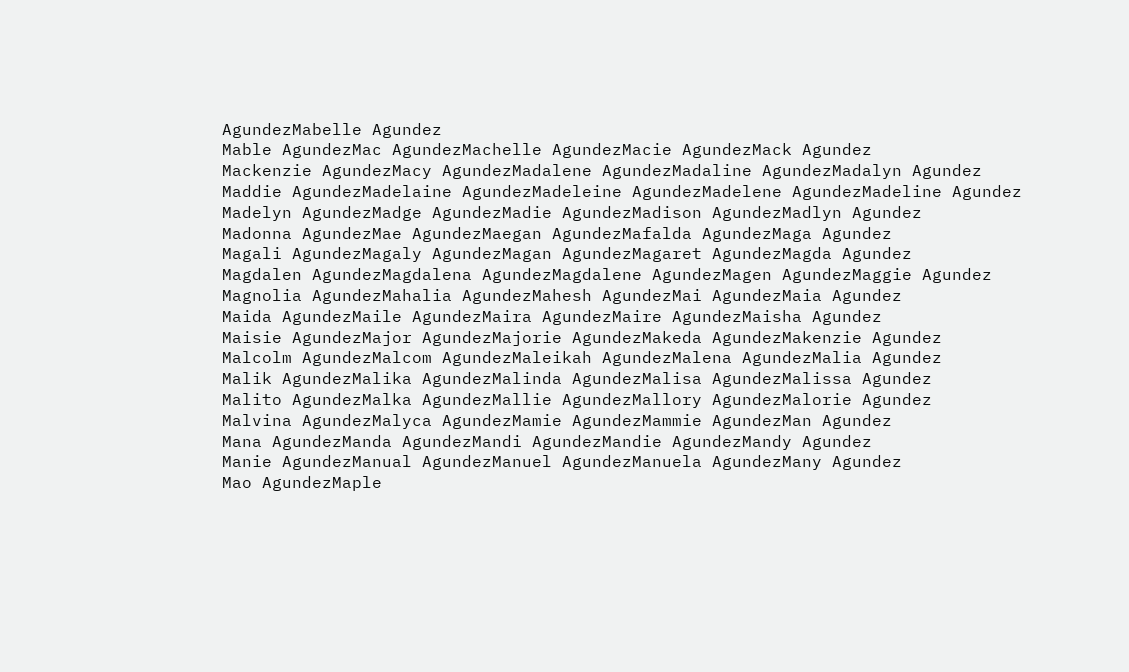AgundezMabelle Agundez
Mable AgundezMac AgundezMachelle AgundezMacie AgundezMack Agundez
Mackenzie AgundezMacy AgundezMadalene AgundezMadaline AgundezMadalyn Agundez
Maddie AgundezMadelaine AgundezMadeleine AgundezMadelene AgundezMadeline Agundez
Madelyn AgundezMadge AgundezMadie AgundezMadison AgundezMadlyn Agundez
Madonna AgundezMae AgundezMaegan AgundezMafalda AgundezMaga Agundez
Magali AgundezMagaly AgundezMagan AgundezMagaret AgundezMagda Agundez
Magdalen AgundezMagdalena AgundezMagdalene AgundezMagen AgundezMaggie Agundez
Magnolia AgundezMahalia AgundezMahesh AgundezMai AgundezMaia Agundez
Maida AgundezMaile AgundezMaira AgundezMaire AgundezMaisha Agundez
Maisie AgundezMajor AgundezMajorie AgundezMakeda AgundezMakenzie Agundez
Malcolm AgundezMalcom AgundezMaleikah AgundezMalena AgundezMalia Agundez
Malik AgundezMalika AgundezMalinda AgundezMalisa AgundezMalissa Agundez
Malito AgundezMalka AgundezMallie AgundezMallory AgundezMalorie Agundez
Malvina AgundezMalyca AgundezMamie AgundezMammie AgundezMan Agundez
Mana AgundezManda AgundezMandi AgundezMandie AgundezMandy Agundez
Manie AgundezManual AgundezManuel AgundezManuela AgundezMany Agundez
Mao AgundezMaple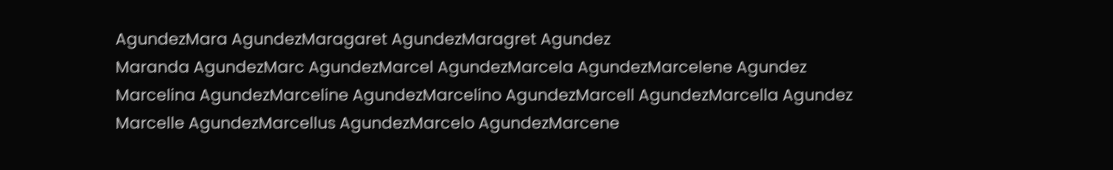AgundezMara AgundezMaragaret AgundezMaragret Agundez
Maranda AgundezMarc AgundezMarcel AgundezMarcela AgundezMarcelene Agundez
Marcelina AgundezMarceline AgundezMarcelino AgundezMarcell AgundezMarcella Agundez
Marcelle AgundezMarcellus AgundezMarcelo AgundezMarcene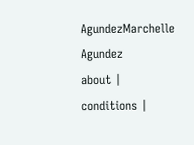AgundezMarchelle Agundez
about | conditions |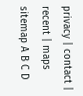privacy | contact | recent | maps
sitemap A B C D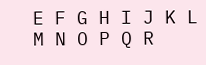E F G H I J K L M N O P Q R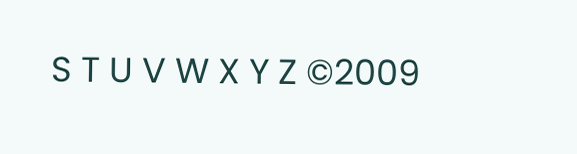S T U V W X Y Z ©2009